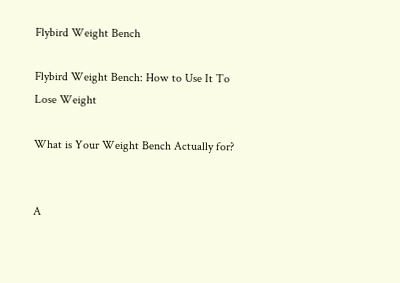Flybird Weight Bench

Flybird Weight Bench: How to Use It To Lose Weight

What is Your Weight Bench Actually for?


A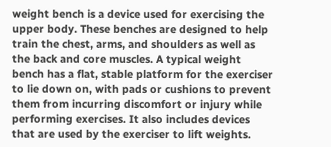weight bench is a device used for exercising the upper body. These benches are designed to help train the chest, arms, and shoulders as well as the back and core muscles. A typical weight bench has a flat, stable platform for the exerciser to lie down on, with pads or cushions to prevent them from incurring discomfort or injury while performing exercises. It also includes devices that are used by the exerciser to lift weights.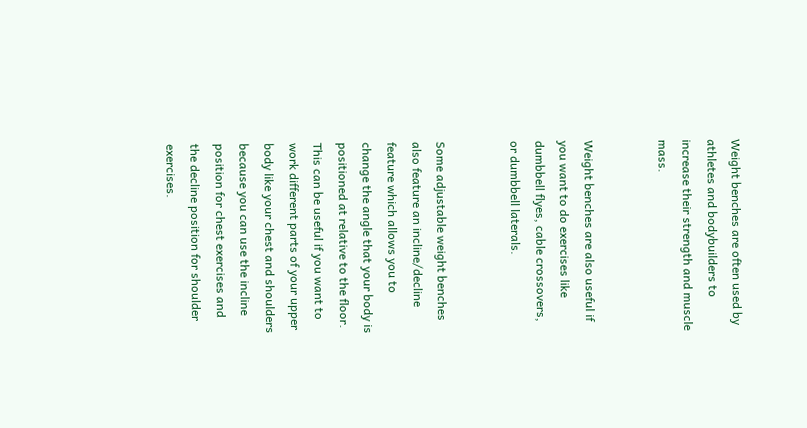Weight benches are often used by athletes and bodybuilders to increase their strength and muscle mass.


Weight benches are also useful if you want to do exercises like dumbbell flyes, cable crossovers, or dumbbell laterals.


Some adjustable weight benches also feature an incline/decline feature which allows you to change the angle that your body is positioned at relative to the floor. This can be useful if you want to work different parts of your upper body like your chest and shoulders because you can use the incline position for chest exercises and the decline position for shoulder exercises.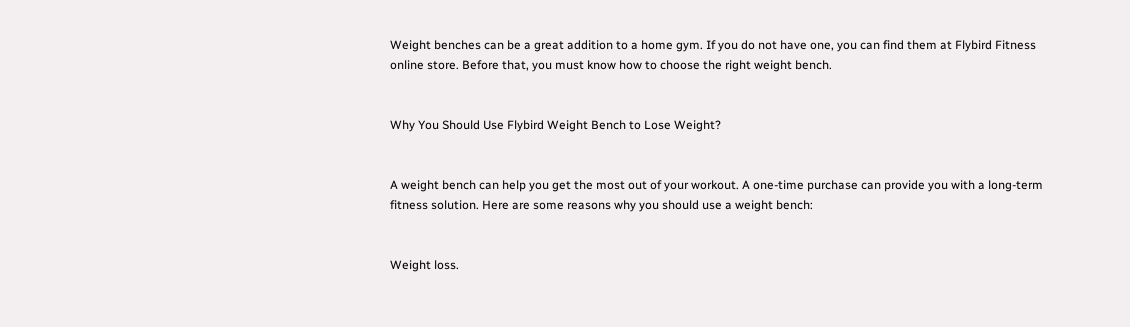Weight benches can be a great addition to a home gym. If you do not have one, you can find them at Flybird Fitness online store. Before that, you must know how to choose the right weight bench.


Why You Should Use Flybird Weight Bench to Lose Weight?


A weight bench can help you get the most out of your workout. A one-time purchase can provide you with a long-term fitness solution. Here are some reasons why you should use a weight bench:


Weight loss.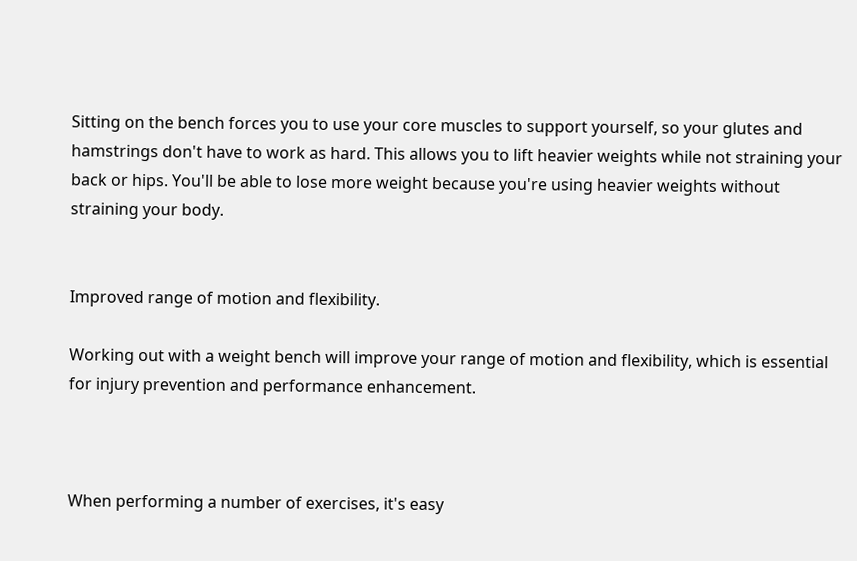Sitting on the bench forces you to use your core muscles to support yourself, so your glutes and hamstrings don't have to work as hard. This allows you to lift heavier weights while not straining your back or hips. You'll be able to lose more weight because you're using heavier weights without straining your body.


Improved range of motion and flexibility.

Working out with a weight bench will improve your range of motion and flexibility, which is essential for injury prevention and performance enhancement.



When performing a number of exercises, it's easy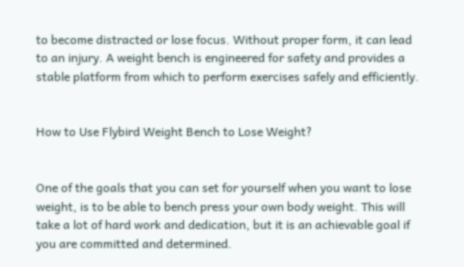to become distracted or lose focus. Without proper form, it can lead to an injury. A weight bench is engineered for safety and provides a stable platform from which to perform exercises safely and efficiently.


How to Use Flybird Weight Bench to Lose Weight?


One of the goals that you can set for yourself when you want to lose weight, is to be able to bench press your own body weight. This will take a lot of hard work and dedication, but it is an achievable goal if you are committed and determined.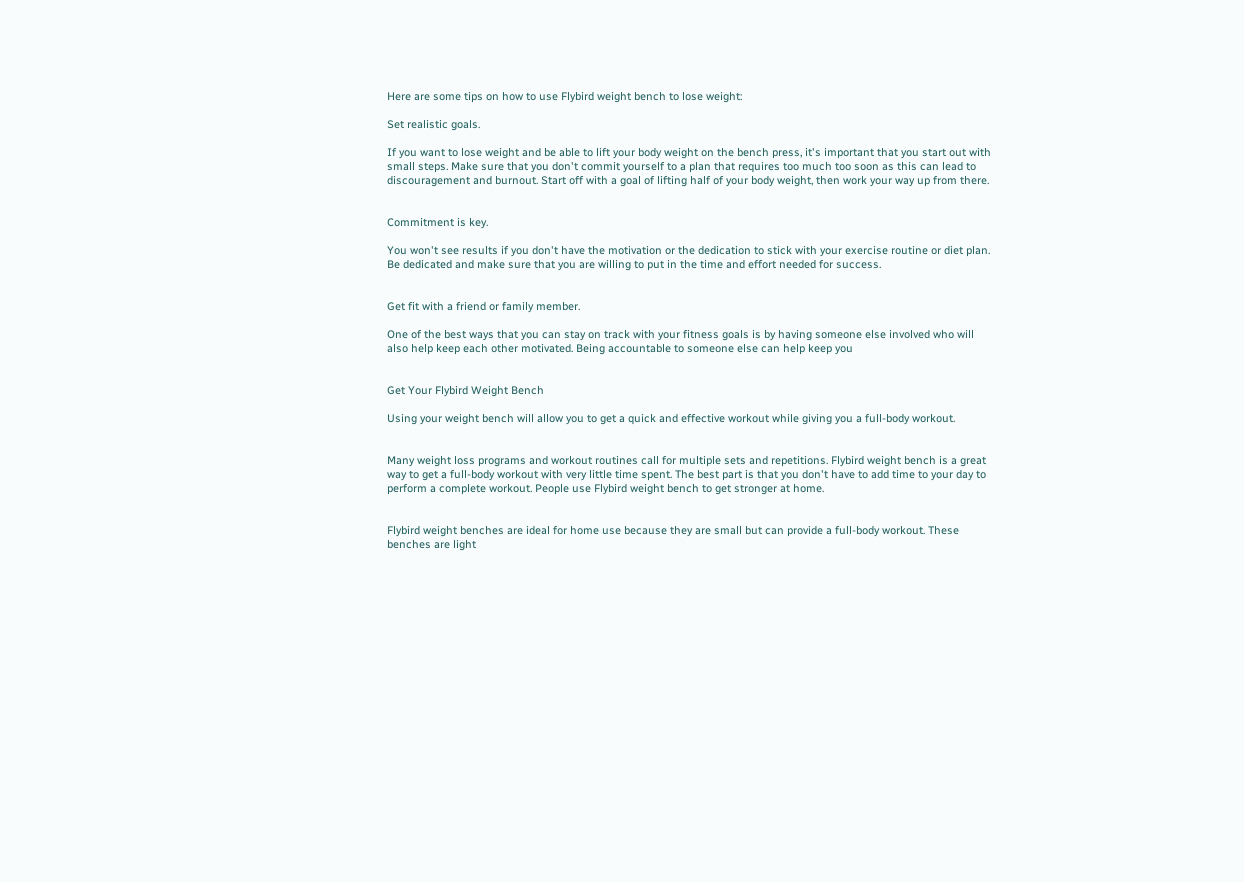Here are some tips on how to use Flybird weight bench to lose weight:

Set realistic goals.

If you want to lose weight and be able to lift your body weight on the bench press, it's important that you start out with small steps. Make sure that you don't commit yourself to a plan that requires too much too soon as this can lead to discouragement and burnout. Start off with a goal of lifting half of your body weight, then work your way up from there.


Commitment is key.

You won't see results if you don't have the motivation or the dedication to stick with your exercise routine or diet plan. Be dedicated and make sure that you are willing to put in the time and effort needed for success.


Get fit with a friend or family member.

One of the best ways that you can stay on track with your fitness goals is by having someone else involved who will also help keep each other motivated. Being accountable to someone else can help keep you


Get Your Flybird Weight Bench

Using your weight bench will allow you to get a quick and effective workout while giving you a full-body workout.


Many weight loss programs and workout routines call for multiple sets and repetitions. Flybird weight bench is a great way to get a full-body workout with very little time spent. The best part is that you don't have to add time to your day to perform a complete workout. People use Flybird weight bench to get stronger at home.


Flybird weight benches are ideal for home use because they are small but can provide a full-body workout. These benches are light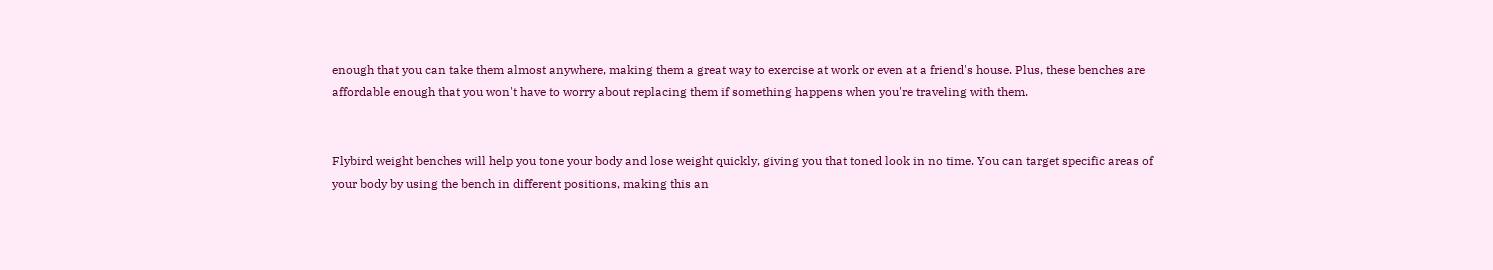enough that you can take them almost anywhere, making them a great way to exercise at work or even at a friend's house. Plus, these benches are affordable enough that you won't have to worry about replacing them if something happens when you're traveling with them.


Flybird weight benches will help you tone your body and lose weight quickly, giving you that toned look in no time. You can target specific areas of your body by using the bench in different positions, making this an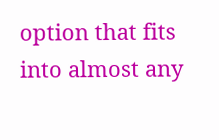option that fits into almost any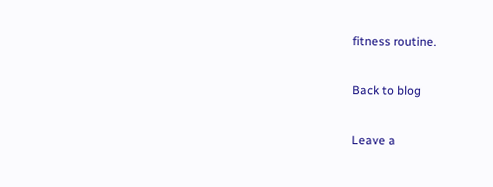fitness routine.

Back to blog

Leave a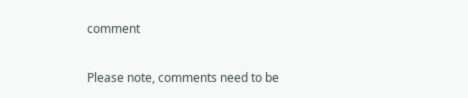comment

Please note, comments need to be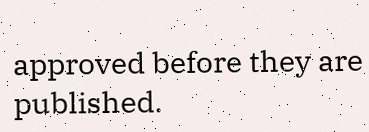approved before they are published.